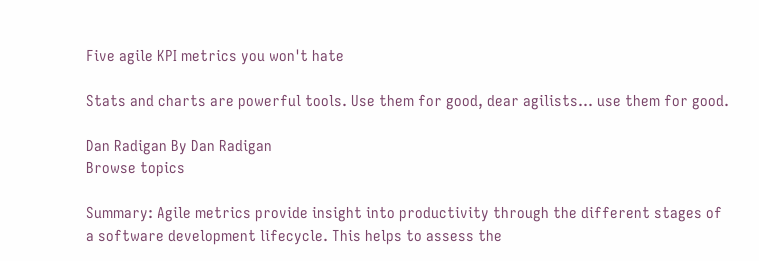Five agile KPI metrics you won't hate

Stats and charts are powerful tools. Use them for good, dear agilists... use them for good.

Dan Radigan By Dan Radigan
Browse topics

Summary: Agile metrics provide insight into productivity through the different stages of a software development lifecycle. This helps to assess the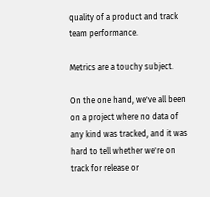quality of a product and track team performance.

Metrics are a touchy subject.

On the one hand, we've all been on a project where no data of any kind was tracked, and it was hard to tell whether we're on track for release or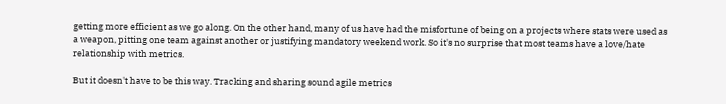getting more efficient as we go along. On the other hand, many of us have had the misfortune of being on a projects where stats were used as a weapon, pitting one team against another or justifying mandatory weekend work. So it's no surprise that most teams have a love/hate relationship with metrics.

But it doesn't have to be this way. Tracking and sharing sound agile metrics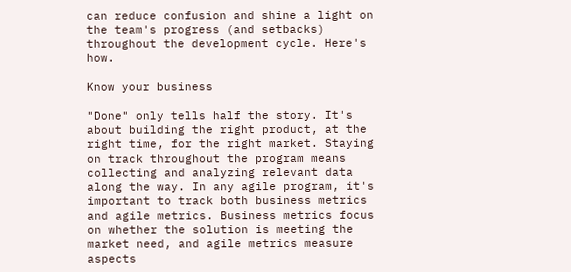can reduce confusion and shine a light on the team's progress (and setbacks) throughout the development cycle. Here's how.

Know your business

"Done" only tells half the story. It's about building the right product, at the right time, for the right market. Staying on track throughout the program means collecting and analyzing relevant data along the way. In any agile program, it's important to track both business metrics and agile metrics. Business metrics focus on whether the solution is meeting the market need, and agile metrics measure aspects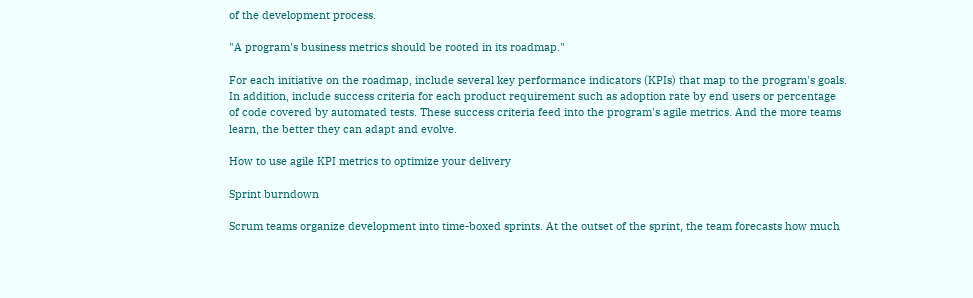of the development process.

"A program's business metrics should be rooted in its roadmap."

For each initiative on the roadmap, include several key performance indicators (KPIs) that map to the program's goals. In addition, include success criteria for each product requirement such as adoption rate by end users or percentage of code covered by automated tests. These success criteria feed into the program's agile metrics. And the more teams learn, the better they can adapt and evolve.

How to use agile KPI metrics to optimize your delivery

Sprint burndown

Scrum teams organize development into time-boxed sprints. At the outset of the sprint, the team forecasts how much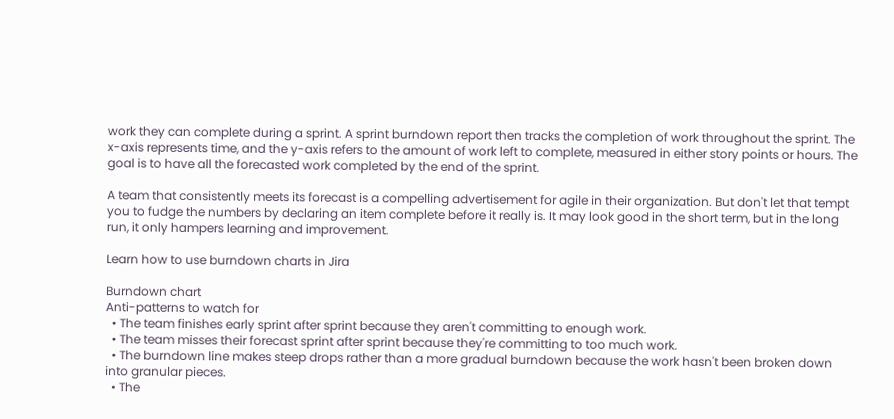work they can complete during a sprint. A sprint burndown report then tracks the completion of work throughout the sprint. The x-axis represents time, and the y-axis refers to the amount of work left to complete, measured in either story points or hours. The goal is to have all the forecasted work completed by the end of the sprint.

A team that consistently meets its forecast is a compelling advertisement for agile in their organization. But don't let that tempt you to fudge the numbers by declaring an item complete before it really is. It may look good in the short term, but in the long run, it only hampers learning and improvement.

Learn how to use burndown charts in Jira

Burndown chart
Anti-patterns to watch for
  • The team finishes early sprint after sprint because they aren't committing to enough work.
  • The team misses their forecast sprint after sprint because they're committing to too much work.
  • The burndown line makes steep drops rather than a more gradual burndown because the work hasn't been broken down into granular pieces.
  • The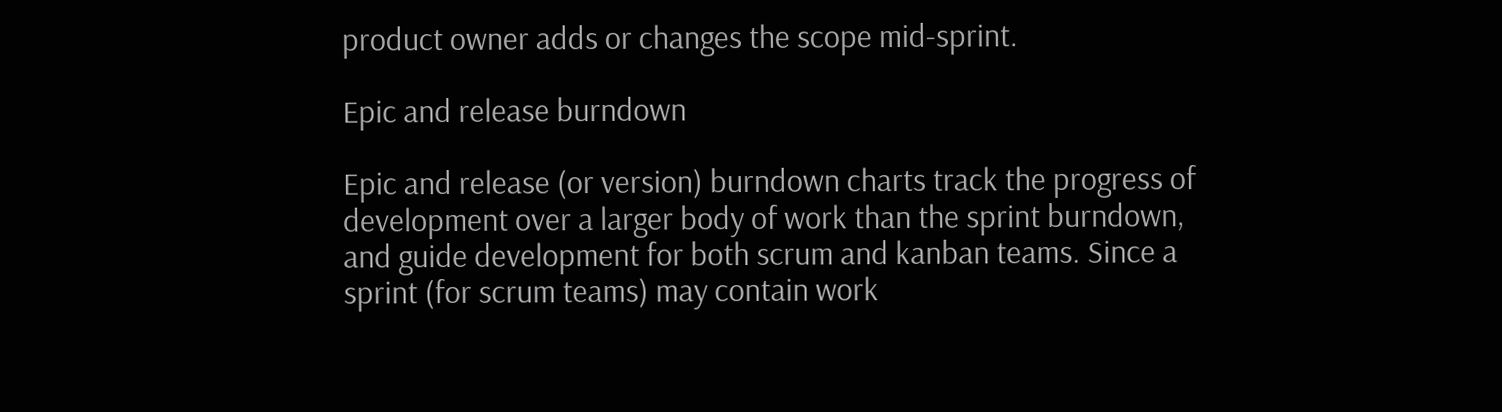product owner adds or changes the scope mid-sprint.

Epic and release burndown

Epic and release (or version) burndown charts track the progress of development over a larger body of work than the sprint burndown, and guide development for both scrum and kanban teams. Since a sprint (for scrum teams) may contain work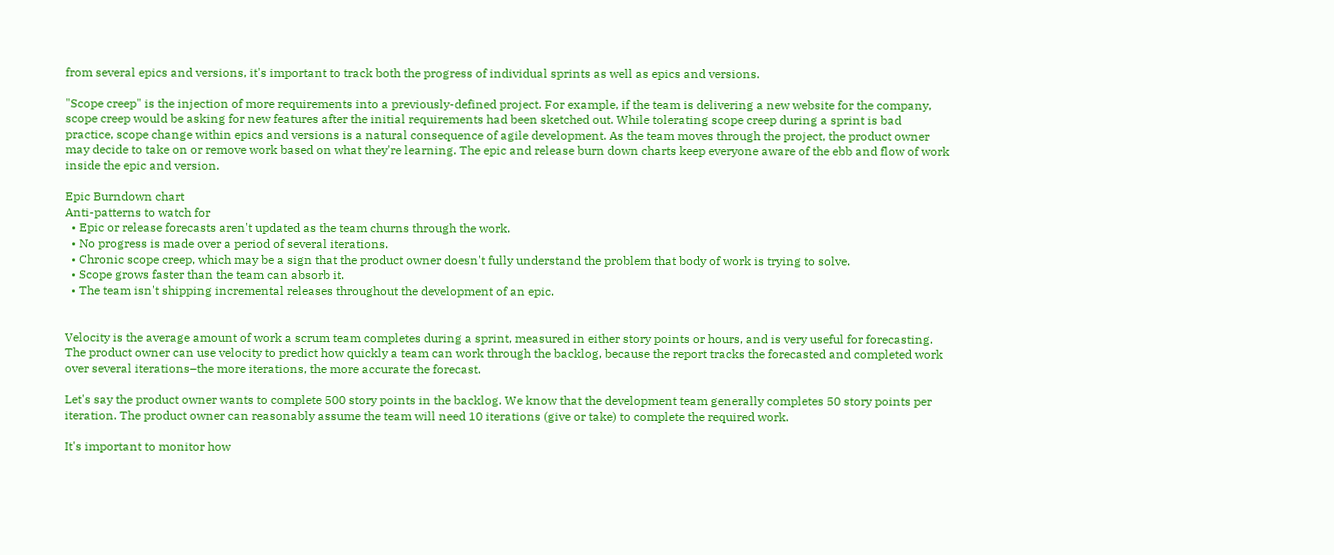from several epics and versions, it's important to track both the progress of individual sprints as well as epics and versions.

"Scope creep" is the injection of more requirements into a previously-defined project. For example, if the team is delivering a new website for the company, scope creep would be asking for new features after the initial requirements had been sketched out. While tolerating scope creep during a sprint is bad practice, scope change within epics and versions is a natural consequence of agile development. As the team moves through the project, the product owner may decide to take on or remove work based on what they're learning. The epic and release burn down charts keep everyone aware of the ebb and flow of work inside the epic and version.

Epic Burndown chart
Anti-patterns to watch for
  • Epic or release forecasts aren't updated as the team churns through the work.
  • No progress is made over a period of several iterations.
  • Chronic scope creep, which may be a sign that the product owner doesn't fully understand the problem that body of work is trying to solve.
  • Scope grows faster than the team can absorb it.
  • The team isn't shipping incremental releases throughout the development of an epic.


Velocity is the average amount of work a scrum team completes during a sprint, measured in either story points or hours, and is very useful for forecasting. The product owner can use velocity to predict how quickly a team can work through the backlog, because the report tracks the forecasted and completed work over several iterations–the more iterations, the more accurate the forecast.

Let's say the product owner wants to complete 500 story points in the backlog. We know that the development team generally completes 50 story points per iteration. The product owner can reasonably assume the team will need 10 iterations (give or take) to complete the required work.

It's important to monitor how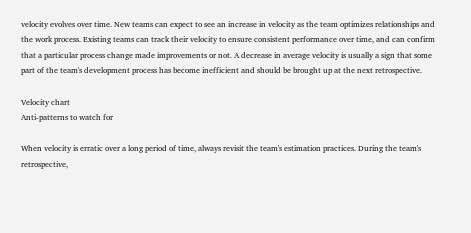velocity evolves over time. New teams can expect to see an increase in velocity as the team optimizes relationships and the work process. Existing teams can track their velocity to ensure consistent performance over time, and can confirm that a particular process change made improvements or not. A decrease in average velocity is usually a sign that some part of the team's development process has become inefficient and should be brought up at the next retrospective.

Velocity chart
Anti-patterns to watch for

When velocity is erratic over a long period of time, always revisit the team's estimation practices. During the team's retrospective,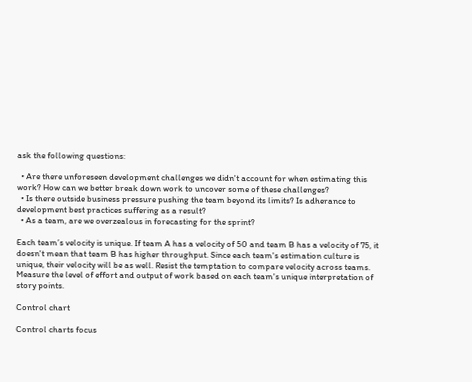ask the following questions:

  • Are there unforeseen development challenges we didn't account for when estimating this work? How can we better break down work to uncover some of these challenges?
  • Is there outside business pressure pushing the team beyond its limits? Is adherance to development best practices suffering as a result?
  • As a team, are we overzealous in forecasting for the sprint?

Each team’s velocity is unique. If team A has a velocity of 50 and team B has a velocity of 75, it doesn't mean that team B has higher throughput. Since each team's estimation culture is unique, their velocity will be as well. Resist the temptation to compare velocity across teams. Measure the level of effort and output of work based on each team's unique interpretation of story points.

Control chart

Control charts focus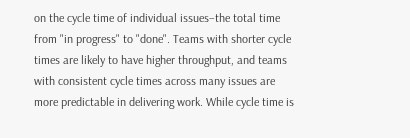on the cycle time of individual issues–the total time from "in progress" to "done". Teams with shorter cycle times are likely to have higher throughput, and teams with consistent cycle times across many issues are more predictable in delivering work. While cycle time is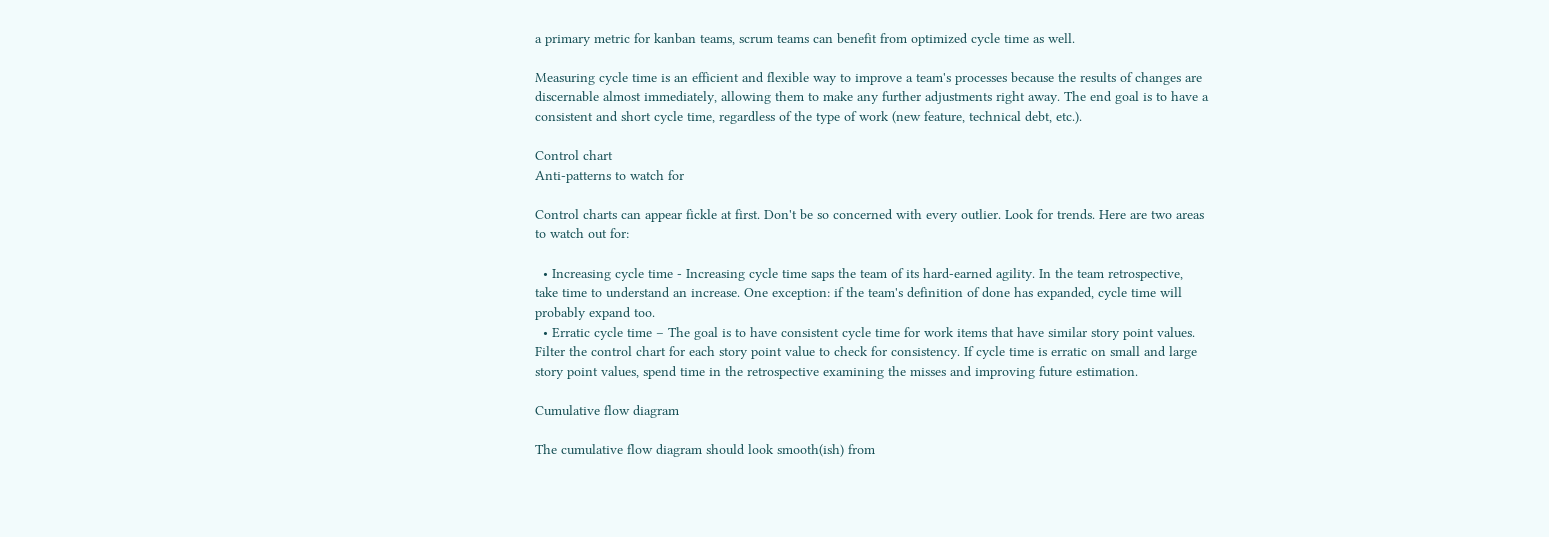a primary metric for kanban teams, scrum teams can benefit from optimized cycle time as well.

Measuring cycle time is an efficient and flexible way to improve a team's processes because the results of changes are discernable almost immediately, allowing them to make any further adjustments right away. The end goal is to have a consistent and short cycle time, regardless of the type of work (new feature, technical debt, etc.).

Control chart
Anti-patterns to watch for

Control charts can appear fickle at first. Don't be so concerned with every outlier. Look for trends. Here are two areas to watch out for:

  • Increasing cycle time - Increasing cycle time saps the team of its hard-earned agility. In the team retrospective, take time to understand an increase. One exception: if the team's definition of done has expanded, cycle time will probably expand too.
  • Erratic cycle time – The goal is to have consistent cycle time for work items that have similar story point values. Filter the control chart for each story point value to check for consistency. If cycle time is erratic on small and large story point values, spend time in the retrospective examining the misses and improving future estimation.

Cumulative flow diagram

The cumulative flow diagram should look smooth(ish) from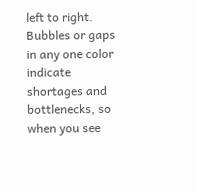left to right. Bubbles or gaps in any one color indicate shortages and bottlenecks, so when you see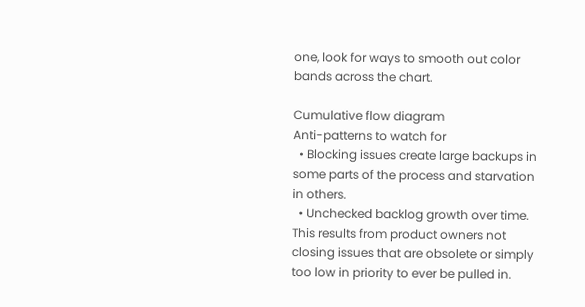one, look for ways to smooth out color bands across the chart.

Cumulative flow diagram
Anti-patterns to watch for
  • Blocking issues create large backups in some parts of the process and starvation in others.
  • Unchecked backlog growth over time. This results from product owners not closing issues that are obsolete or simply too low in priority to ever be pulled in.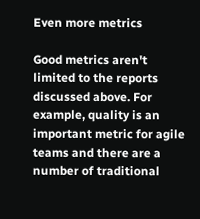Even more metrics

Good metrics aren't limited to the reports discussed above. For example, quality is an important metric for agile teams and there are a number of traditional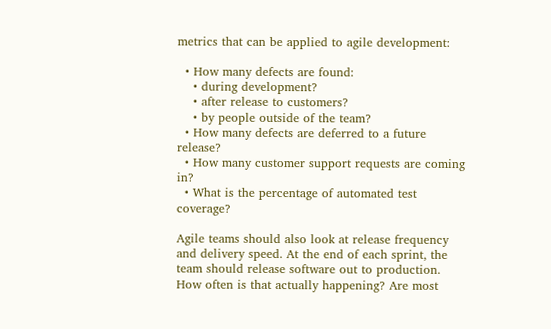metrics that can be applied to agile development:

  • How many defects are found:
    • during development?
    • after release to customers?
    • by people outside of the team?
  • How many defects are deferred to a future release?
  • How many customer support requests are coming in?
  • What is the percentage of automated test coverage?

Agile teams should also look at release frequency and delivery speed. At the end of each sprint, the team should release software out to production. How often is that actually happening? Are most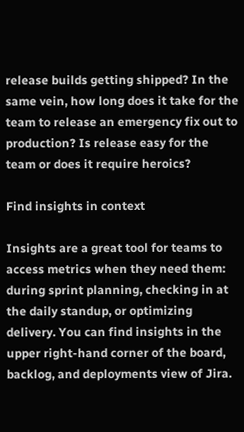release builds getting shipped? In the same vein, how long does it take for the team to release an emergency fix out to production? Is release easy for the team or does it require heroics?

Find insights in context

Insights are a great tool for teams to access metrics when they need them: during sprint planning, checking in at the daily standup, or optimizing delivery. You can find insights in the upper right-hand corner of the board, backlog, and deployments view of Jira.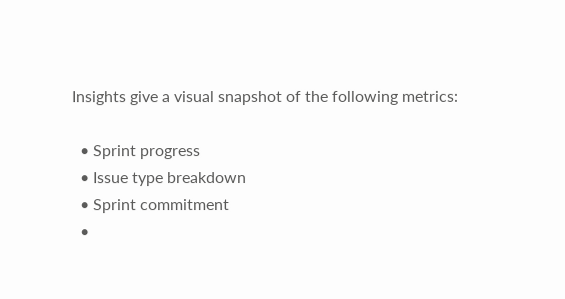Insights give a visual snapshot of the following metrics:

  • Sprint progress
  • Issue type breakdown
  • Sprint commitment
  •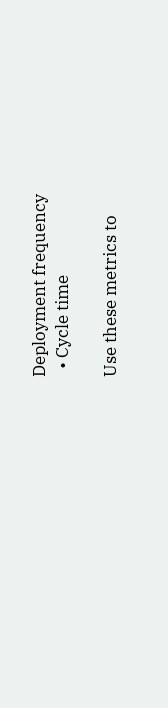Deployment frequency
  • Cycle time

Use these metrics to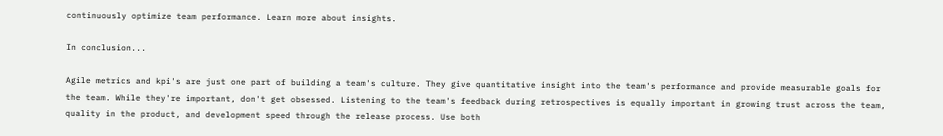continuously optimize team performance. Learn more about insights.

In conclusion...

Agile metrics and kpi's are just one part of building a team's culture. They give quantitative insight into the team's performance and provide measurable goals for the team. While they're important, don't get obsessed. Listening to the team's feedback during retrospectives is equally important in growing trust across the team, quality in the product, and development speed through the release process. Use both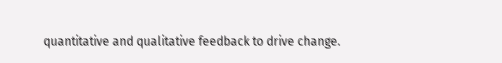quantitative and qualitative feedback to drive change.